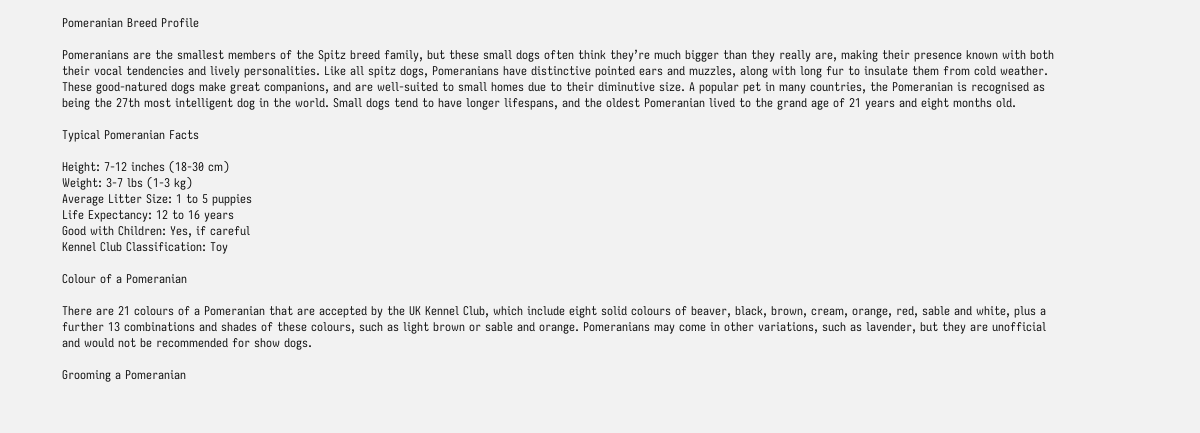Pomeranian Breed Profile

Pomeranians are the smallest members of the Spitz breed family, but these small dogs often think they’re much bigger than they really are, making their presence known with both their vocal tendencies and lively personalities. Like all spitz dogs, Pomeranians have distinctive pointed ears and muzzles, along with long fur to insulate them from cold weather. These good-natured dogs make great companions, and are well-suited to small homes due to their diminutive size. A popular pet in many countries, the Pomeranian is recognised as being the 27th most intelligent dog in the world. Small dogs tend to have longer lifespans, and the oldest Pomeranian lived to the grand age of 21 years and eight months old.

Typical Pomeranian Facts

Height: 7-12 inches (18-30 cm)
Weight: 3-7 lbs (1-3 kg)
Average Litter Size: 1 to 5 puppies
Life Expectancy: 12 to 16 years
Good with Children: Yes, if careful
Kennel Club Classification: Toy

Colour of a Pomeranian

There are 21 colours of a Pomeranian that are accepted by the UK Kennel Club, which include eight solid colours of beaver, black, brown, cream, orange, red, sable and white, plus a further 13 combinations and shades of these colours, such as light brown or sable and orange. Pomeranians may come in other variations, such as lavender, but they are unofficial and would not be recommended for show dogs.

Grooming a Pomeranian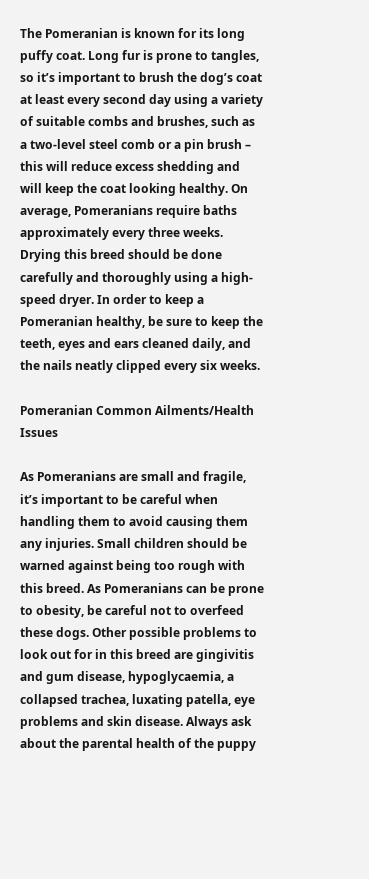The Pomeranian is known for its long puffy coat. Long fur is prone to tangles, so it’s important to brush the dog’s coat at least every second day using a variety of suitable combs and brushes, such as a two-level steel comb or a pin brush – this will reduce excess shedding and will keep the coat looking healthy. On average, Pomeranians require baths approximately every three weeks. Drying this breed should be done carefully and thoroughly using a high-speed dryer. In order to keep a Pomeranian healthy, be sure to keep the teeth, eyes and ears cleaned daily, and the nails neatly clipped every six weeks.

Pomeranian Common Ailments/Health Issues

As Pomeranians are small and fragile, it’s important to be careful when handling them to avoid causing them any injuries. Small children should be warned against being too rough with this breed. As Pomeranians can be prone to obesity, be careful not to overfeed these dogs. Other possible problems to look out for in this breed are gingivitis and gum disease, hypoglycaemia, a collapsed trachea, luxating patella, eye problems and skin disease. Always ask about the parental health of the puppy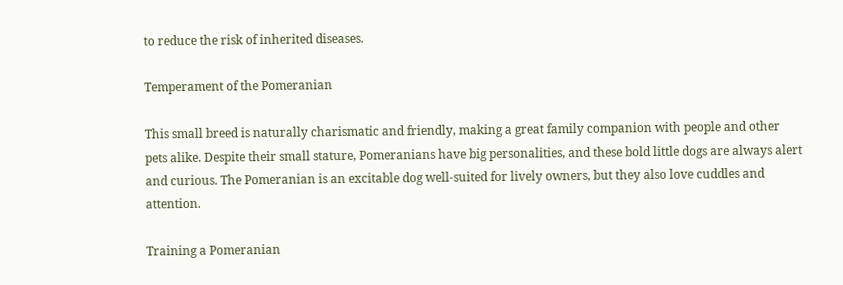to reduce the risk of inherited diseases.

Temperament of the Pomeranian

This small breed is naturally charismatic and friendly, making a great family companion with people and other pets alike. Despite their small stature, Pomeranians have big personalities, and these bold little dogs are always alert and curious. The Pomeranian is an excitable dog well-suited for lively owners, but they also love cuddles and attention.

Training a Pomeranian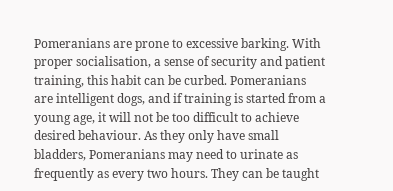Pomeranians are prone to excessive barking. With proper socialisation, a sense of security and patient training, this habit can be curbed. Pomeranians are intelligent dogs, and if training is started from a young age, it will not be too difficult to achieve desired behaviour. As they only have small bladders, Pomeranians may need to urinate as frequently as every two hours. They can be taught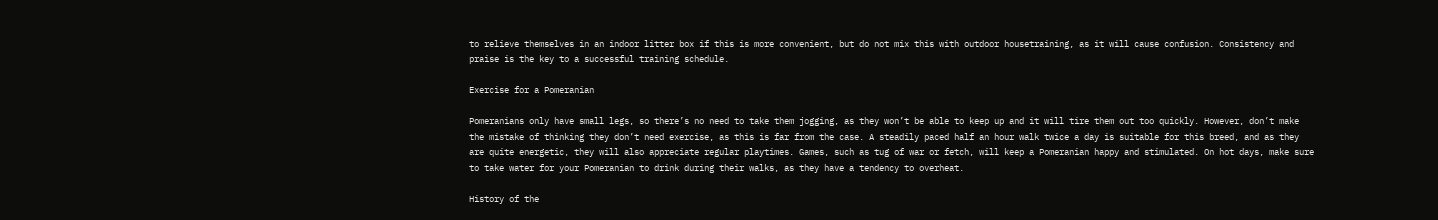to relieve themselves in an indoor litter box if this is more convenient, but do not mix this with outdoor housetraining, as it will cause confusion. Consistency and praise is the key to a successful training schedule.

Exercise for a Pomeranian

Pomeranians only have small legs, so there’s no need to take them jogging, as they won’t be able to keep up and it will tire them out too quickly. However, don’t make the mistake of thinking they don’t need exercise, as this is far from the case. A steadily paced half an hour walk twice a day is suitable for this breed, and as they are quite energetic, they will also appreciate regular playtimes. Games, such as tug of war or fetch, will keep a Pomeranian happy and stimulated. On hot days, make sure to take water for your Pomeranian to drink during their walks, as they have a tendency to overheat.

History of the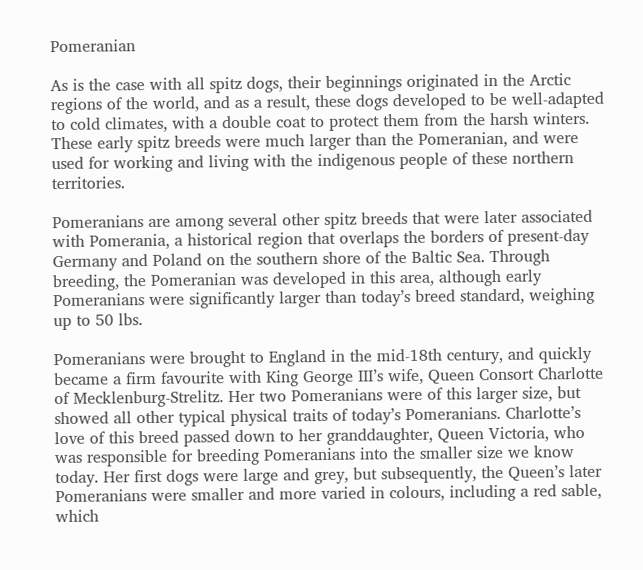Pomeranian

As is the case with all spitz dogs, their beginnings originated in the Arctic regions of the world, and as a result, these dogs developed to be well-adapted to cold climates, with a double coat to protect them from the harsh winters. These early spitz breeds were much larger than the Pomeranian, and were used for working and living with the indigenous people of these northern territories.

Pomeranians are among several other spitz breeds that were later associated with Pomerania, a historical region that overlaps the borders of present-day Germany and Poland on the southern shore of the Baltic Sea. Through breeding, the Pomeranian was developed in this area, although early Pomeranians were significantly larger than today’s breed standard, weighing up to 50 lbs.

Pomeranians were brought to England in the mid-18th century, and quickly became a firm favourite with King George III’s wife, Queen Consort Charlotte of Mecklenburg-Strelitz. Her two Pomeranians were of this larger size, but showed all other typical physical traits of today’s Pomeranians. Charlotte’s love of this breed passed down to her granddaughter, Queen Victoria, who was responsible for breeding Pomeranians into the smaller size we know today. Her first dogs were large and grey, but subsequently, the Queen’s later Pomeranians were smaller and more varied in colours, including a red sable, which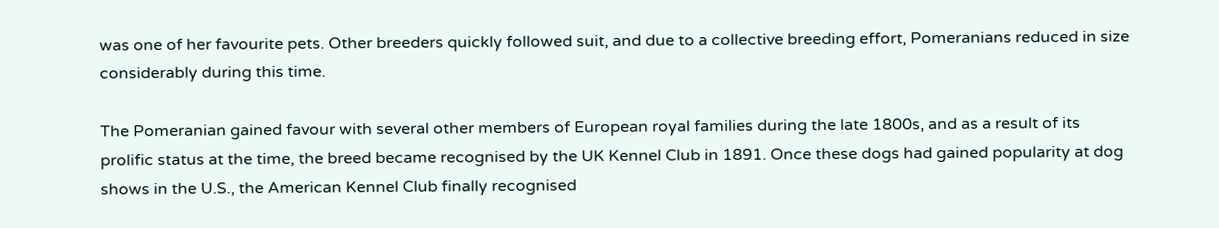was one of her favourite pets. Other breeders quickly followed suit, and due to a collective breeding effort, Pomeranians reduced in size considerably during this time.

The Pomeranian gained favour with several other members of European royal families during the late 1800s, and as a result of its prolific status at the time, the breed became recognised by the UK Kennel Club in 1891. Once these dogs had gained popularity at dog shows in the U.S., the American Kennel Club finally recognised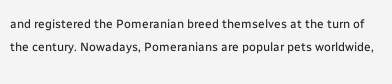and registered the Pomeranian breed themselves at the turn of the century. Nowadays, Pomeranians are popular pets worldwide,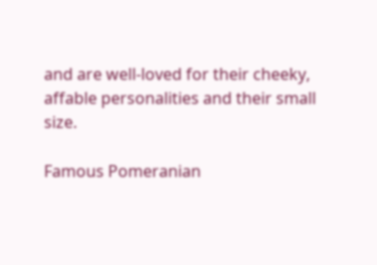and are well-loved for their cheeky, affable personalities and their small size.

Famous Pomeranian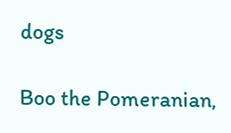dogs

Boo the Pomeranian,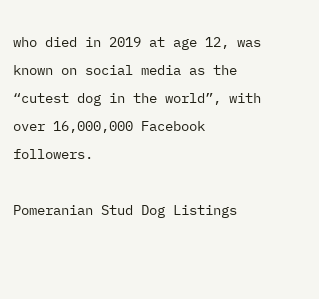who died in 2019 at age 12, was known on social media as the “cutest dog in the world”, with over 16,000,000 Facebook followers.

Pomeranian Stud Dog Listings